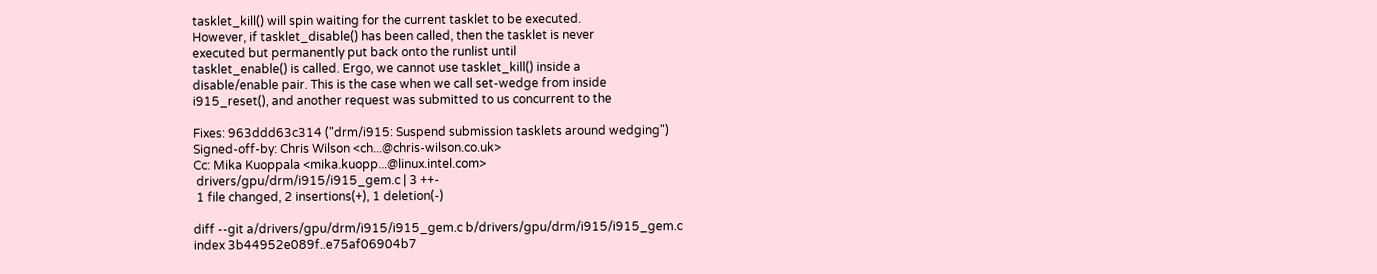tasklet_kill() will spin waiting for the current tasklet to be executed.
However, if tasklet_disable() has been called, then the tasklet is never
executed but permanently put back onto the runlist until
tasklet_enable() is called. Ergo, we cannot use tasklet_kill() inside a
disable/enable pair. This is the case when we call set-wedge from inside
i915_reset(), and another request was submitted to us concurrent to the

Fixes: 963ddd63c314 ("drm/i915: Suspend submission tasklets around wedging")
Signed-off-by: Chris Wilson <ch...@chris-wilson.co.uk>
Cc: Mika Kuoppala <mika.kuopp...@linux.intel.com>
 drivers/gpu/drm/i915/i915_gem.c | 3 ++-
 1 file changed, 2 insertions(+), 1 deletion(-)

diff --git a/drivers/gpu/drm/i915/i915_gem.c b/drivers/gpu/drm/i915/i915_gem.c
index 3b44952e089f..e75af06904b7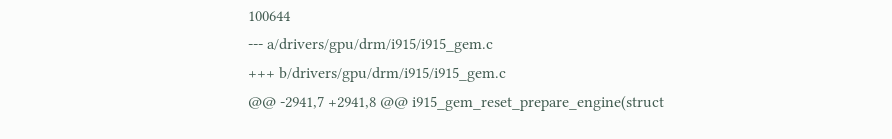100644
--- a/drivers/gpu/drm/i915/i915_gem.c
+++ b/drivers/gpu/drm/i915/i915_gem.c
@@ -2941,7 +2941,8 @@ i915_gem_reset_prepare_engine(struct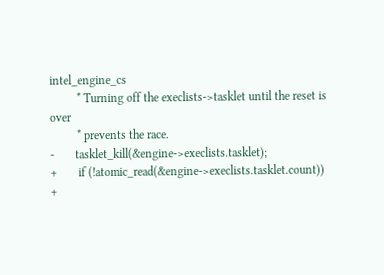intel_engine_cs
         * Turning off the execlists->tasklet until the reset is over
         * prevents the race.
-       tasklet_kill(&engine->execlists.tasklet);
+       if (!atomic_read(&engine->execlists.tasklet.count))
+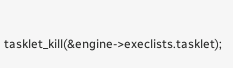tasklet_kill(&engine->execlists.tasklet);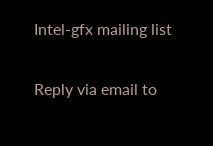Intel-gfx mailing list

Reply via email to